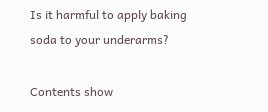Is it harmful to apply baking soda to your underarms?

Contents show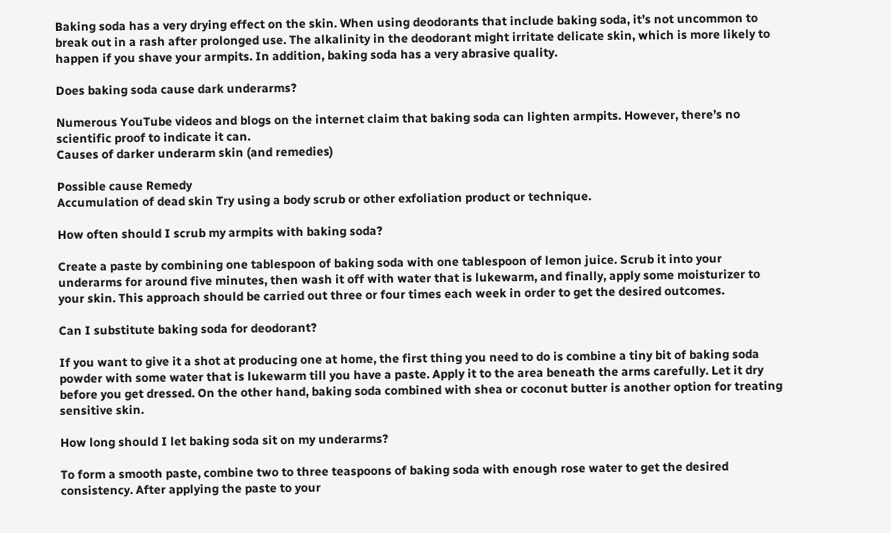Baking soda has a very drying effect on the skin. When using deodorants that include baking soda, it’s not uncommon to break out in a rash after prolonged use. The alkalinity in the deodorant might irritate delicate skin, which is more likely to happen if you shave your armpits. In addition, baking soda has a very abrasive quality.

Does baking soda cause dark underarms?

Numerous YouTube videos and blogs on the internet claim that baking soda can lighten armpits. However, there’s no scientific proof to indicate it can.
Causes of darker underarm skin (and remedies)

Possible cause Remedy
Accumulation of dead skin Try using a body scrub or other exfoliation product or technique.

How often should I scrub my armpits with baking soda?

Create a paste by combining one tablespoon of baking soda with one tablespoon of lemon juice. Scrub it into your underarms for around five minutes, then wash it off with water that is lukewarm, and finally, apply some moisturizer to your skin. This approach should be carried out three or four times each week in order to get the desired outcomes.

Can I substitute baking soda for deodorant?

If you want to give it a shot at producing one at home, the first thing you need to do is combine a tiny bit of baking soda powder with some water that is lukewarm till you have a paste. Apply it to the area beneath the arms carefully. Let it dry before you get dressed. On the other hand, baking soda combined with shea or coconut butter is another option for treating sensitive skin.

How long should I let baking soda sit on my underarms?

To form a smooth paste, combine two to three teaspoons of baking soda with enough rose water to get the desired consistency. After applying the paste to your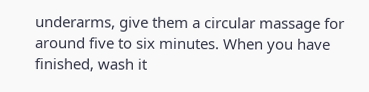underarms, give them a circular massage for around five to six minutes. When you have finished, wash it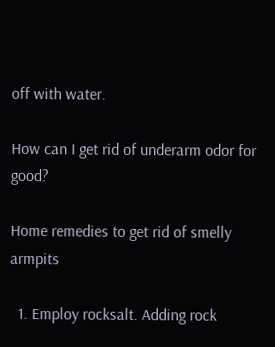off with water.

How can I get rid of underarm odor for good?

Home remedies to get rid of smelly armpits

  1. Employ rocksalt. Adding rock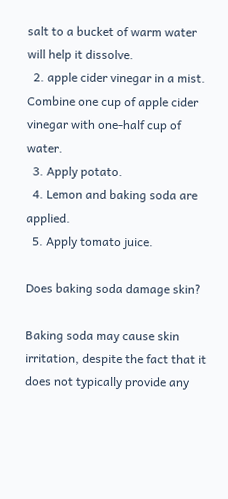salt to a bucket of warm water will help it dissolve.
  2. apple cider vinegar in a mist. Combine one cup of apple cider vinegar with one-half cup of water.
  3. Apply potato.
  4. Lemon and baking soda are applied.
  5. Apply tomato juice.

Does baking soda damage skin?

Baking soda may cause skin irritation, despite the fact that it does not typically provide any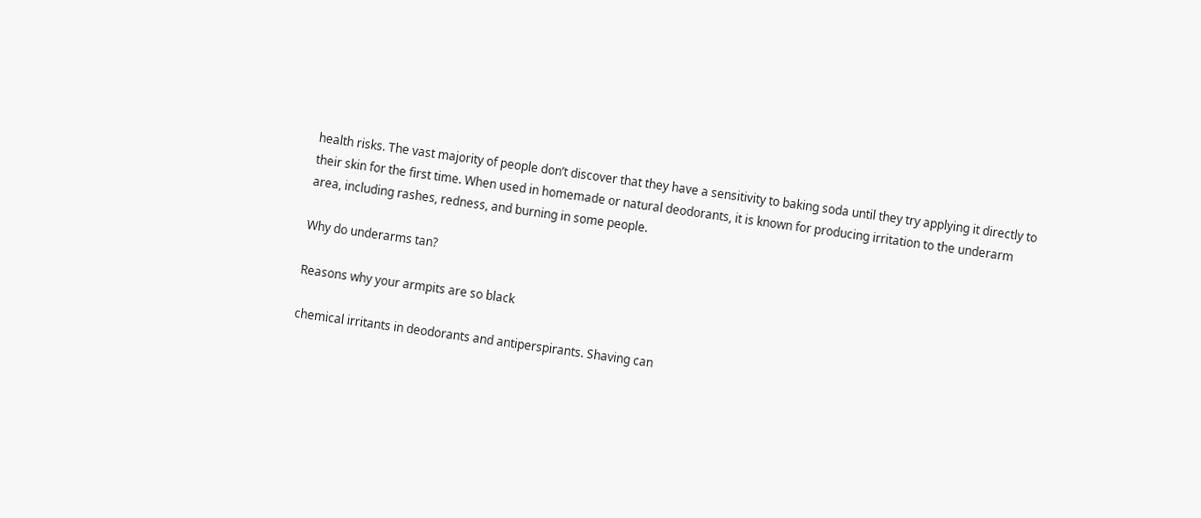health risks. The vast majority of people don’t discover that they have a sensitivity to baking soda until they try applying it directly to their skin for the first time. When used in homemade or natural deodorants, it is known for producing irritation to the underarm area, including rashes, redness, and burning in some people.

Why do underarms tan?

Reasons why your armpits are so black

chemical irritants in deodorants and antiperspirants. Shaving can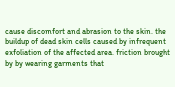cause discomfort and abrasion to the skin. the buildup of dead skin cells caused by infrequent exfoliation of the affected area. friction brought by by wearing garments that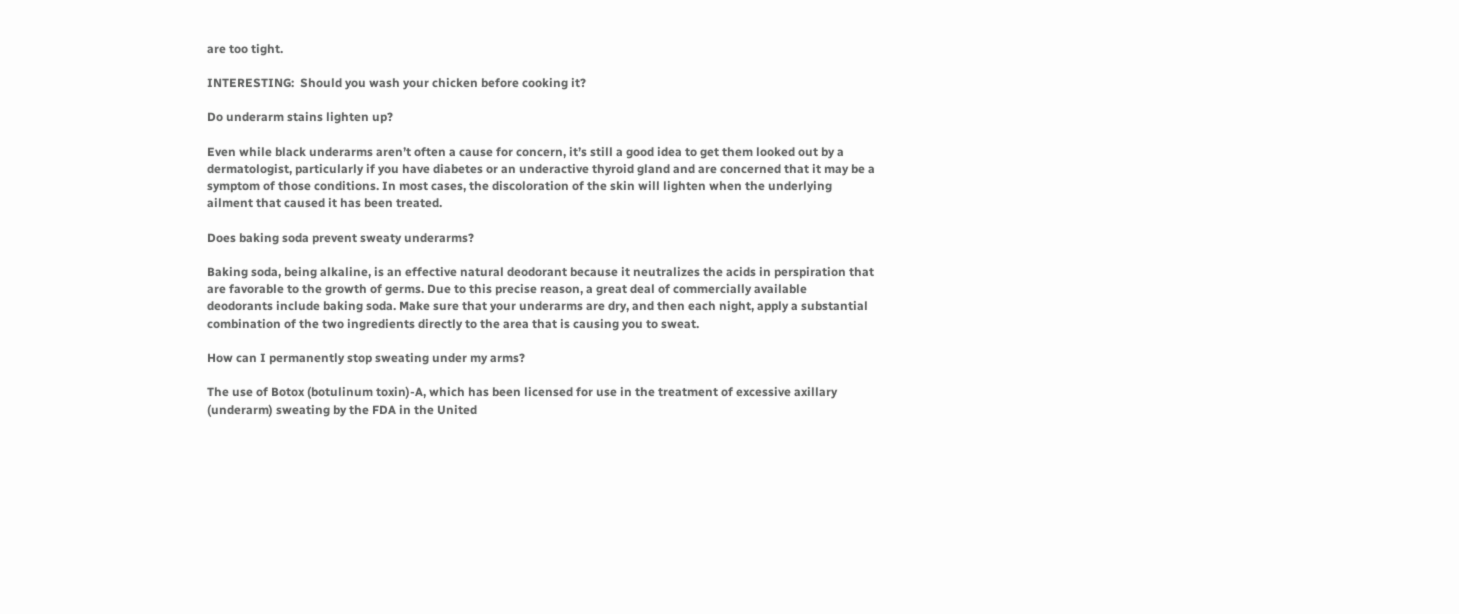are too tight.

INTERESTING:  Should you wash your chicken before cooking it?

Do underarm stains lighten up?

Even while black underarms aren’t often a cause for concern, it’s still a good idea to get them looked out by a dermatologist, particularly if you have diabetes or an underactive thyroid gland and are concerned that it may be a symptom of those conditions. In most cases, the discoloration of the skin will lighten when the underlying ailment that caused it has been treated.

Does baking soda prevent sweaty underarms?

Baking soda, being alkaline, is an effective natural deodorant because it neutralizes the acids in perspiration that are favorable to the growth of germs. Due to this precise reason, a great deal of commercially available deodorants include baking soda. Make sure that your underarms are dry, and then each night, apply a substantial combination of the two ingredients directly to the area that is causing you to sweat.

How can I permanently stop sweating under my arms?

The use of Botox (botulinum toxin)-A, which has been licensed for use in the treatment of excessive axillary (underarm) sweating by the FDA in the United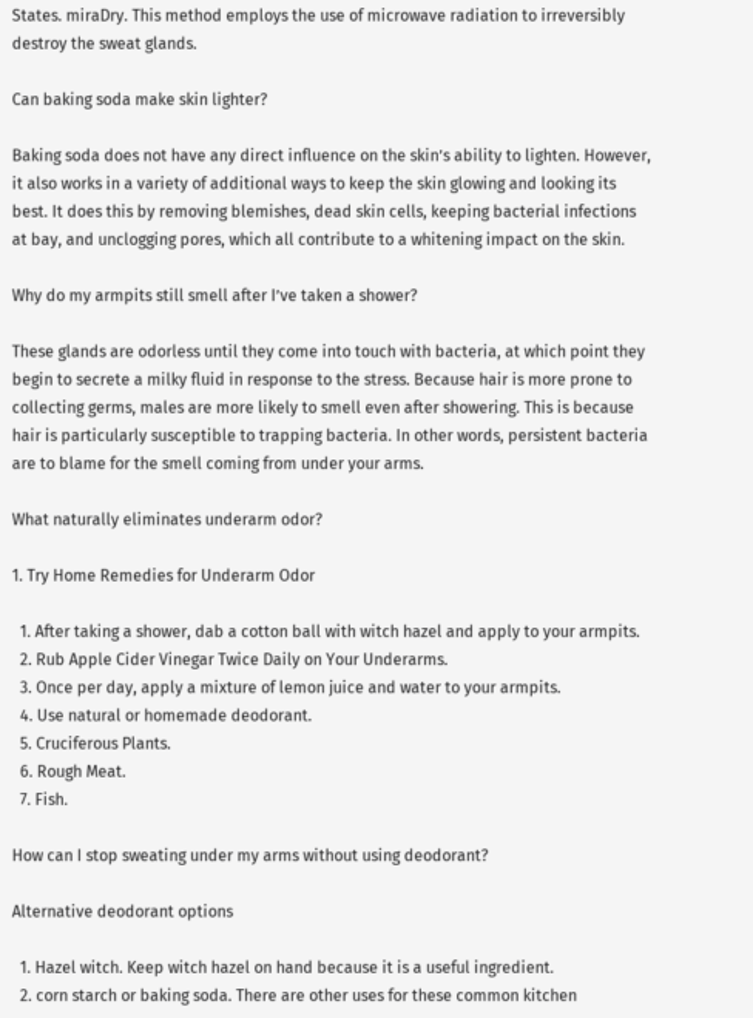States. miraDry. This method employs the use of microwave radiation to irreversibly destroy the sweat glands.

Can baking soda make skin lighter?

Baking soda does not have any direct influence on the skin’s ability to lighten. However, it also works in a variety of additional ways to keep the skin glowing and looking its best. It does this by removing blemishes, dead skin cells, keeping bacterial infections at bay, and unclogging pores, which all contribute to a whitening impact on the skin.

Why do my armpits still smell after I’ve taken a shower?

These glands are odorless until they come into touch with bacteria, at which point they begin to secrete a milky fluid in response to the stress. Because hair is more prone to collecting germs, males are more likely to smell even after showering. This is because hair is particularly susceptible to trapping bacteria. In other words, persistent bacteria are to blame for the smell coming from under your arms.

What naturally eliminates underarm odor?

1. Try Home Remedies for Underarm Odor

  1. After taking a shower, dab a cotton ball with witch hazel and apply to your armpits.
  2. Rub Apple Cider Vinegar Twice Daily on Your Underarms.
  3. Once per day, apply a mixture of lemon juice and water to your armpits.
  4. Use natural or homemade deodorant.
  5. Cruciferous Plants.
  6. Rough Meat.
  7. Fish.

How can I stop sweating under my arms without using deodorant?

Alternative deodorant options

  1. Hazel witch. Keep witch hazel on hand because it is a useful ingredient.
  2. corn starch or baking soda. There are other uses for these common kitchen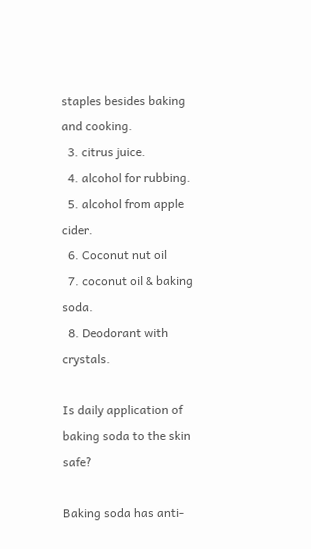staples besides baking and cooking.
  3. citrus juice.
  4. alcohol for rubbing.
  5. alcohol from apple cider.
  6. Coconut nut oil
  7. coconut oil & baking soda.
  8. Deodorant with crystals.

Is daily application of baking soda to the skin safe?

Baking soda has anti-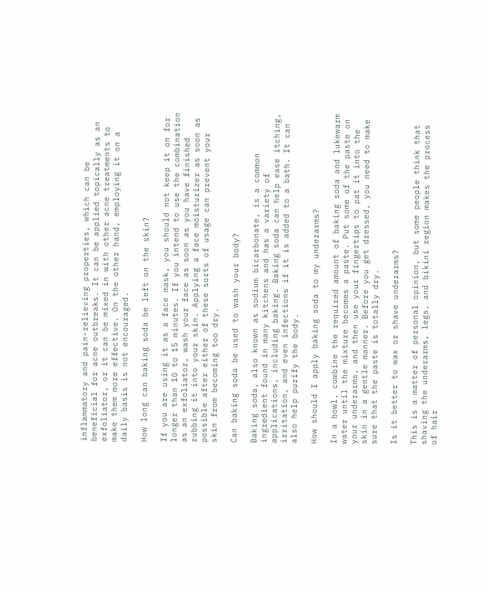inflammatory and pain-relieving properties, which can be beneficial for acne outbreaks. It can be applied topically as an exfoliator, or it can be mixed in with other acne treatments to make them more effective. On the other hand, employing it on a daily basis is not encouraged.

How long can baking soda be left on the skin?

If you are using it as a face mask, you should not keep it on for longer than 10 to 15 minutes. If you intend to use the combination as an exfoliator, wash your face as soon as you have finished rubbing it into your skin. Applying a face moisturizer as soon as possible after either of these sorts of usage can prevent your skin from becoming too dry.

Can baking soda be used to wash your body?

Baking soda, also known as sodium bicarbonate, is a common ingredient found in many kitchens and has a variety of applications, including baking. Baking soda can help ease itching, irritation, and even infections if it is added to a bath. It can also help purify the body.

How should I apply baking soda to my underarms?

In a bowl, combine the required amount of baking soda and lukewarm water until the mixture becomes a paste. Put some of the paste on your underarms, and then use your fingertips to pat it into the skin in a gentle manner. Before you get dressed, you need to make sure that the paste is totally dry.

Is it better to wax or shave underarms?

This is a matter of personal opinion, but some people think that shaving the underarms, legs, and bikini region makes the process of hair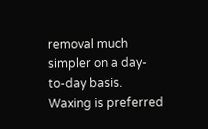removal much simpler on a day-to-day basis. Waxing is preferred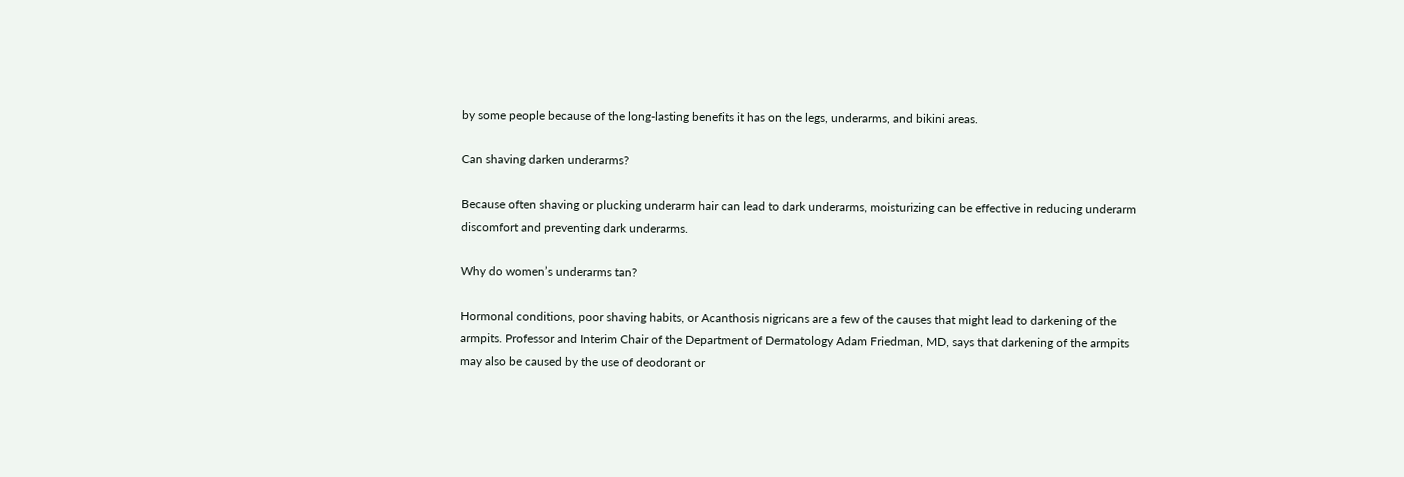by some people because of the long-lasting benefits it has on the legs, underarms, and bikini areas.

Can shaving darken underarms?

Because often shaving or plucking underarm hair can lead to dark underarms, moisturizing can be effective in reducing underarm discomfort and preventing dark underarms.

Why do women’s underarms tan?

Hormonal conditions, poor shaving habits, or Acanthosis nigricans are a few of the causes that might lead to darkening of the armpits. Professor and Interim Chair of the Department of Dermatology Adam Friedman, MD, says that darkening of the armpits may also be caused by the use of deodorant or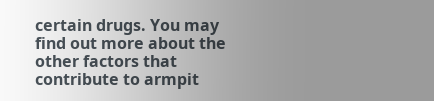certain drugs. You may find out more about the other factors that contribute to armpit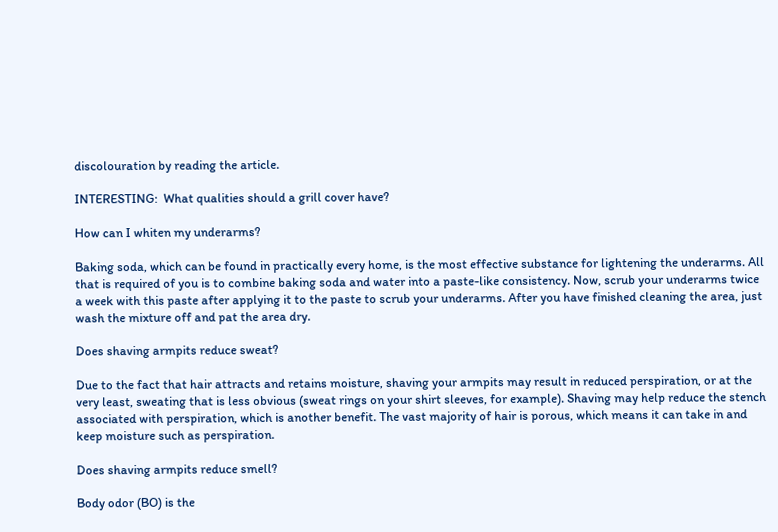discolouration by reading the article.

INTERESTING:  What qualities should a grill cover have?

How can I whiten my underarms?

Baking soda, which can be found in practically every home, is the most effective substance for lightening the underarms. All that is required of you is to combine baking soda and water into a paste-like consistency. Now, scrub your underarms twice a week with this paste after applying it to the paste to scrub your underarms. After you have finished cleaning the area, just wash the mixture off and pat the area dry.

Does shaving armpits reduce sweat?

Due to the fact that hair attracts and retains moisture, shaving your armpits may result in reduced perspiration, or at the very least, sweating that is less obvious (sweat rings on your shirt sleeves, for example). Shaving may help reduce the stench associated with perspiration, which is another benefit. The vast majority of hair is porous, which means it can take in and keep moisture such as perspiration.

Does shaving armpits reduce smell?

Body odor (BO) is the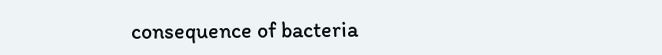consequence of bacteria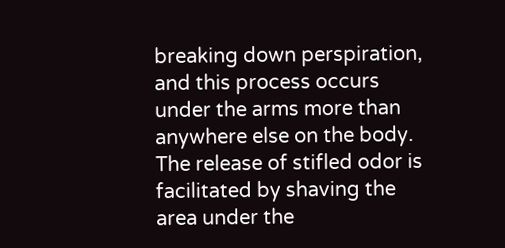breaking down perspiration, and this process occurs under the arms more than anywhere else on the body. The release of stifled odor is facilitated by shaving the area under the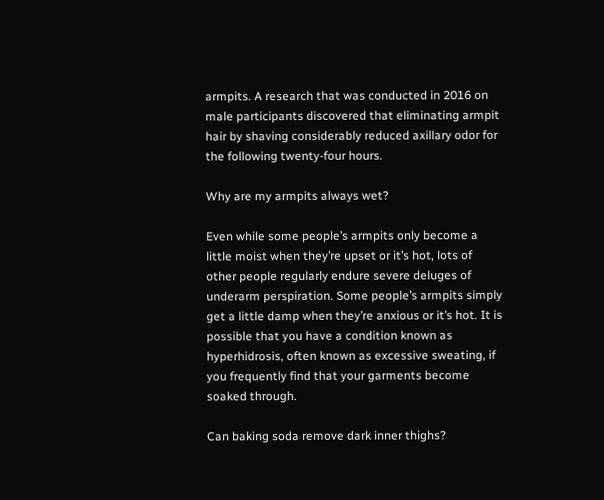armpits. A research that was conducted in 2016 on male participants discovered that eliminating armpit hair by shaving considerably reduced axillary odor for the following twenty-four hours.

Why are my armpits always wet?

Even while some people’s armpits only become a little moist when they’re upset or it’s hot, lots of other people regularly endure severe deluges of underarm perspiration. Some people’s armpits simply get a little damp when they’re anxious or it’s hot. It is possible that you have a condition known as hyperhidrosis, often known as excessive sweating, if you frequently find that your garments become soaked through.

Can baking soda remove dark inner thighs?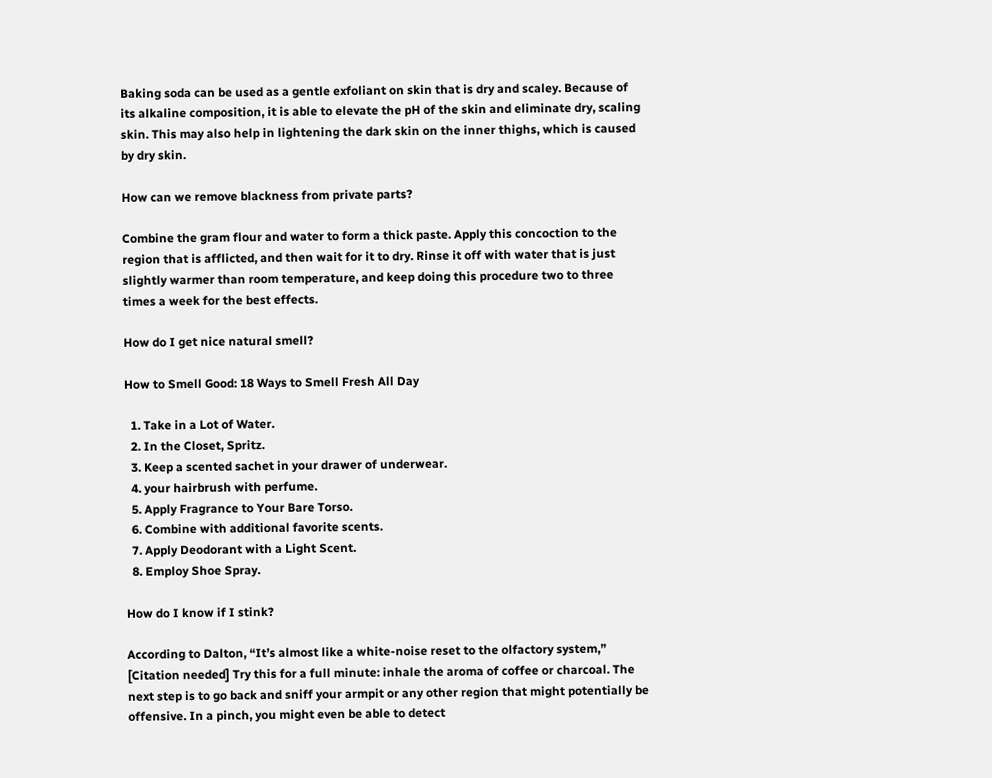Baking soda can be used as a gentle exfoliant on skin that is dry and scaley. Because of its alkaline composition, it is able to elevate the pH of the skin and eliminate dry, scaling skin. This may also help in lightening the dark skin on the inner thighs, which is caused by dry skin.

How can we remove blackness from private parts?

Combine the gram flour and water to form a thick paste. Apply this concoction to the region that is afflicted, and then wait for it to dry. Rinse it off with water that is just slightly warmer than room temperature, and keep doing this procedure two to three times a week for the best effects.

How do I get nice natural smell?

How to Smell Good: 18 Ways to Smell Fresh All Day

  1. Take in a Lot of Water.
  2. In the Closet, Spritz.
  3. Keep a scented sachet in your drawer of underwear.
  4. your hairbrush with perfume.
  5. Apply Fragrance to Your Bare Torso.
  6. Combine with additional favorite scents.
  7. Apply Deodorant with a Light Scent.
  8. Employ Shoe Spray.

How do I know if I stink?

According to Dalton, “It’s almost like a white-noise reset to the olfactory system,” [Citation needed] Try this for a full minute: inhale the aroma of coffee or charcoal. The next step is to go back and sniff your armpit or any other region that might potentially be offensive. In a pinch, you might even be able to detect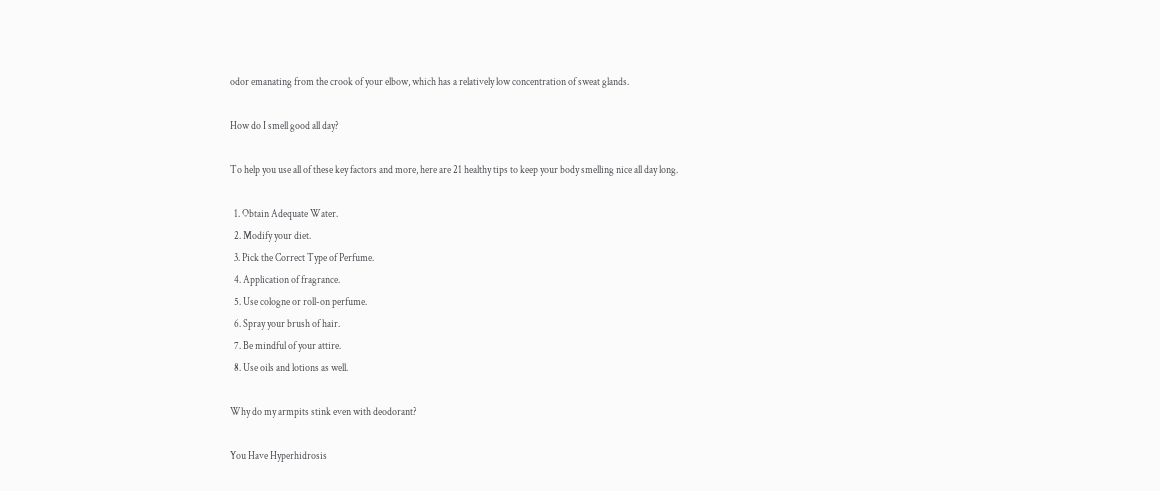odor emanating from the crook of your elbow, which has a relatively low concentration of sweat glands.

How do I smell good all day?

To help you use all of these key factors and more, here are 21 healthy tips to keep your body smelling nice all day long.

  1. Obtain Adequate Water.
  2. Modify your diet.
  3. Pick the Correct Type of Perfume.
  4. Application of fragrance.
  5. Use cologne or roll-on perfume.
  6. Spray your brush of hair.
  7. Be mindful of your attire.
  8. Use oils and lotions as well.

Why do my armpits stink even with deodorant?

You Have Hyperhidrosis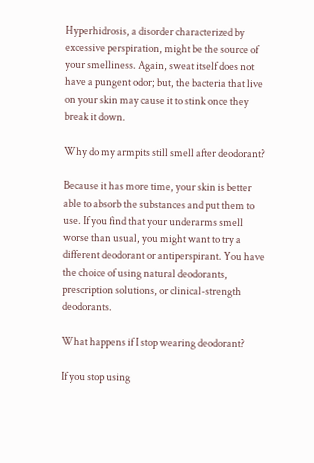Hyperhidrosis, a disorder characterized by excessive perspiration, might be the source of your smelliness. Again, sweat itself does not have a pungent odor; but, the bacteria that live on your skin may cause it to stink once they break it down.

Why do my armpits still smell after deodorant?

Because it has more time, your skin is better able to absorb the substances and put them to use. If you find that your underarms smell worse than usual, you might want to try a different deodorant or antiperspirant. You have the choice of using natural deodorants, prescription solutions, or clinical-strength deodorants.

What happens if I stop wearing deodorant?

If you stop using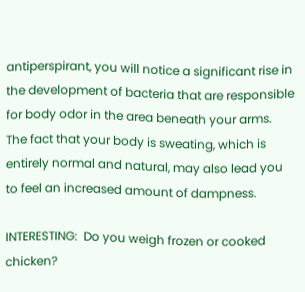antiperspirant, you will notice a significant rise in the development of bacteria that are responsible for body odor in the area beneath your arms. The fact that your body is sweating, which is entirely normal and natural, may also lead you to feel an increased amount of dampness.

INTERESTING:  Do you weigh frozen or cooked chicken?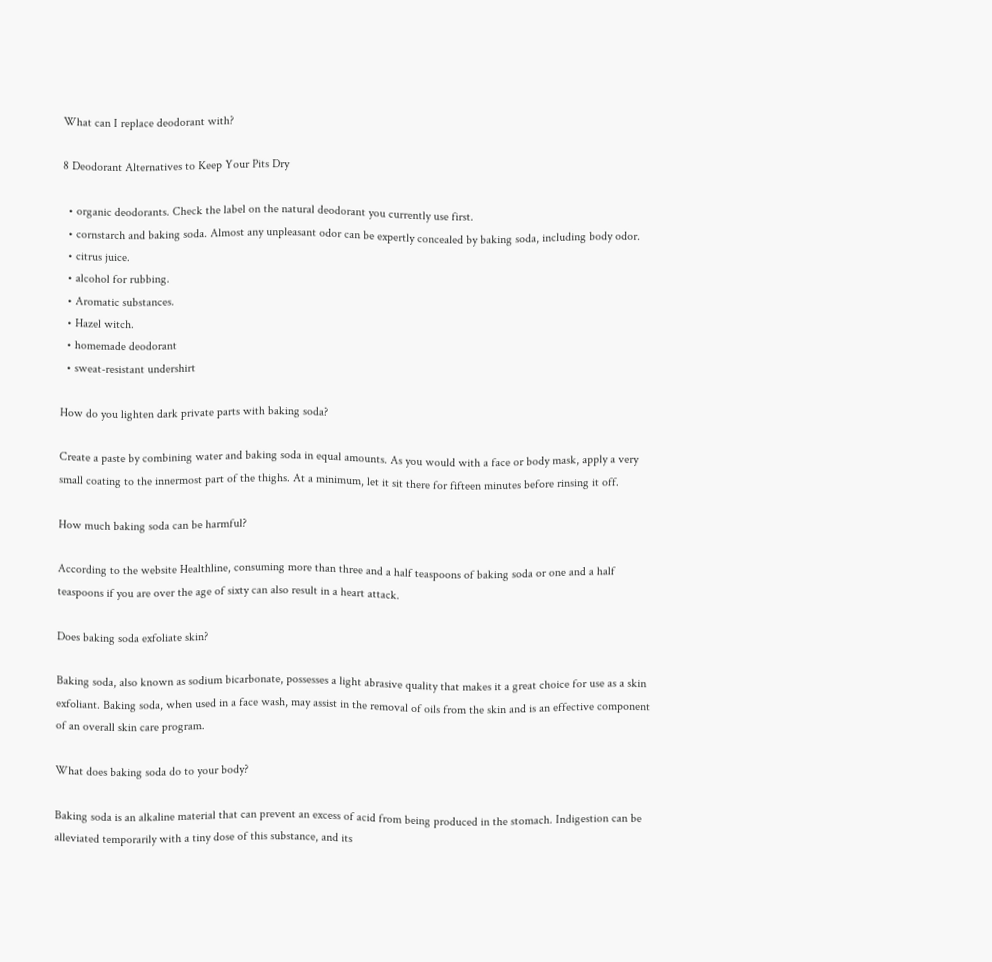What can I replace deodorant with?

8 Deodorant Alternatives to Keep Your Pits Dry

  • organic deodorants. Check the label on the natural deodorant you currently use first.
  • cornstarch and baking soda. Almost any unpleasant odor can be expertly concealed by baking soda, including body odor.
  • citrus juice.
  • alcohol for rubbing.
  • Aromatic substances.
  • Hazel witch.
  • homemade deodorant
  • sweat-resistant undershirt

How do you lighten dark private parts with baking soda?

Create a paste by combining water and baking soda in equal amounts. As you would with a face or body mask, apply a very small coating to the innermost part of the thighs. At a minimum, let it sit there for fifteen minutes before rinsing it off.

How much baking soda can be harmful?

According to the website Healthline, consuming more than three and a half teaspoons of baking soda or one and a half teaspoons if you are over the age of sixty can also result in a heart attack.

Does baking soda exfoliate skin?

Baking soda, also known as sodium bicarbonate, possesses a light abrasive quality that makes it a great choice for use as a skin exfoliant. Baking soda, when used in a face wash, may assist in the removal of oils from the skin and is an effective component of an overall skin care program.

What does baking soda do to your body?

Baking soda is an alkaline material that can prevent an excess of acid from being produced in the stomach. Indigestion can be alleviated temporarily with a tiny dose of this substance, and its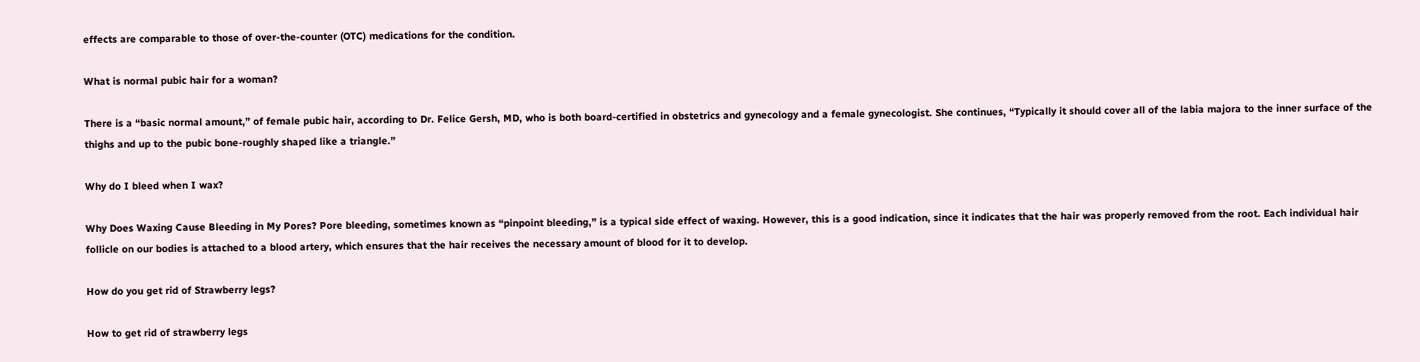effects are comparable to those of over-the-counter (OTC) medications for the condition.

What is normal pubic hair for a woman?

There is a “basic normal amount,” of female pubic hair, according to Dr. Felice Gersh, MD, who is both board-certified in obstetrics and gynecology and a female gynecologist. She continues, “Typically it should cover all of the labia majora to the inner surface of the thighs and up to the pubic bone-roughly shaped like a triangle.”

Why do I bleed when I wax?

Why Does Waxing Cause Bleeding in My Pores? Pore bleeding, sometimes known as “pinpoint bleeding,” is a typical side effect of waxing. However, this is a good indication, since it indicates that the hair was properly removed from the root. Each individual hair follicle on our bodies is attached to a blood artery, which ensures that the hair receives the necessary amount of blood for it to develop.

How do you get rid of Strawberry legs?

How to get rid of strawberry legs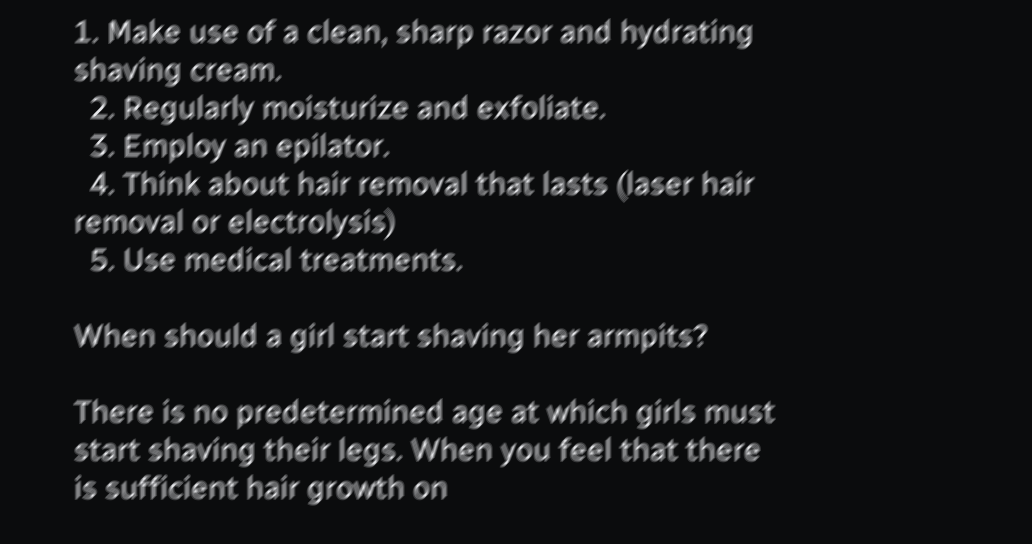1. Make use of a clean, sharp razor and hydrating shaving cream.
  2. Regularly moisturize and exfoliate.
  3. Employ an epilator.
  4. Think about hair removal that lasts (laser hair removal or electrolysis)
  5. Use medical treatments.

When should a girl start shaving her armpits?

There is no predetermined age at which girls must start shaving their legs. When you feel that there is sufficient hair growth on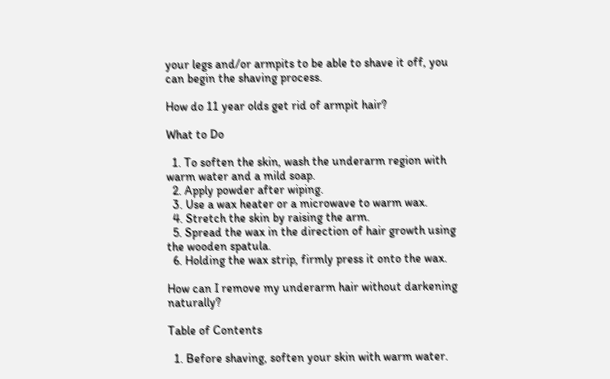your legs and/or armpits to be able to shave it off, you can begin the shaving process.

How do 11 year olds get rid of armpit hair?

What to Do

  1. To soften the skin, wash the underarm region with warm water and a mild soap.
  2. Apply powder after wiping.
  3. Use a wax heater or a microwave to warm wax.
  4. Stretch the skin by raising the arm.
  5. Spread the wax in the direction of hair growth using the wooden spatula.
  6. Holding the wax strip, firmly press it onto the wax.

How can I remove my underarm hair without darkening naturally?

Table of Contents

  1. Before shaving, soften your skin with warm water.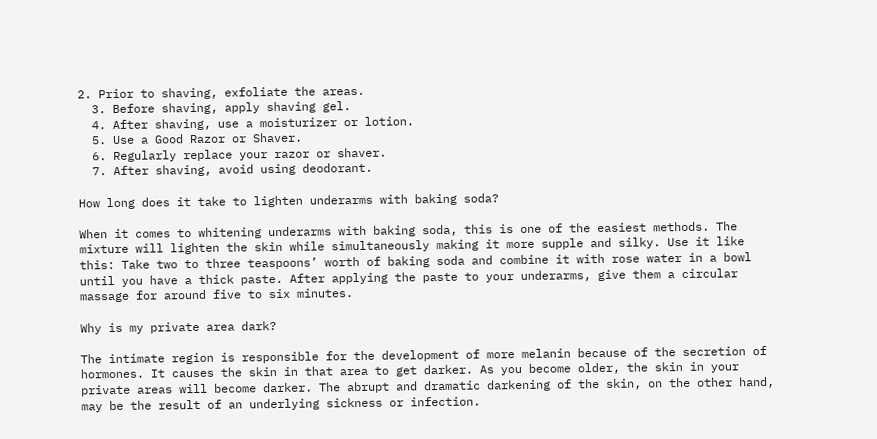2. Prior to shaving, exfoliate the areas.
  3. Before shaving, apply shaving gel.
  4. After shaving, use a moisturizer or lotion.
  5. Use a Good Razor or Shaver.
  6. Regularly replace your razor or shaver.
  7. After shaving, avoid using deodorant.

How long does it take to lighten underarms with baking soda?

When it comes to whitening underarms with baking soda, this is one of the easiest methods. The mixture will lighten the skin while simultaneously making it more supple and silky. Use it like this: Take two to three teaspoons’ worth of baking soda and combine it with rose water in a bowl until you have a thick paste. After applying the paste to your underarms, give them a circular massage for around five to six minutes.

Why is my private area dark?

The intimate region is responsible for the development of more melanin because of the secretion of hormones. It causes the skin in that area to get darker. As you become older, the skin in your private areas will become darker. The abrupt and dramatic darkening of the skin, on the other hand, may be the result of an underlying sickness or infection.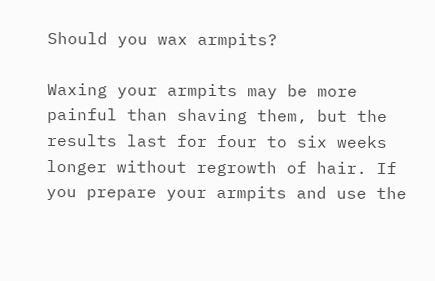Should you wax armpits?

Waxing your armpits may be more painful than shaving them, but the results last for four to six weeks longer without regrowth of hair. If you prepare your armpits and use the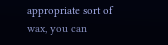appropriate sort of wax, you can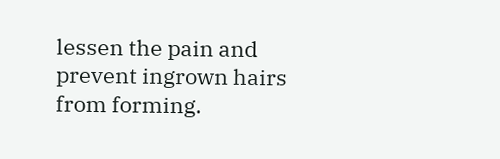lessen the pain and prevent ingrown hairs from forming.